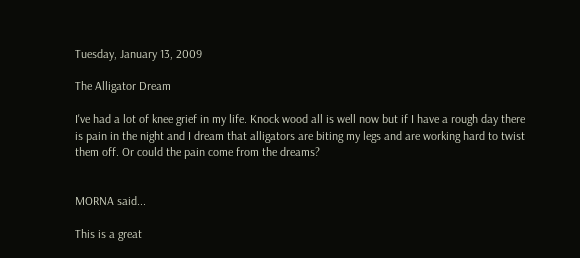Tuesday, January 13, 2009

The Alligator Dream

I've had a lot of knee grief in my life. Knock wood all is well now but if I have a rough day there is pain in the night and I dream that alligators are biting my legs and are working hard to twist them off. Or could the pain come from the dreams?


MORNA said...

This is a great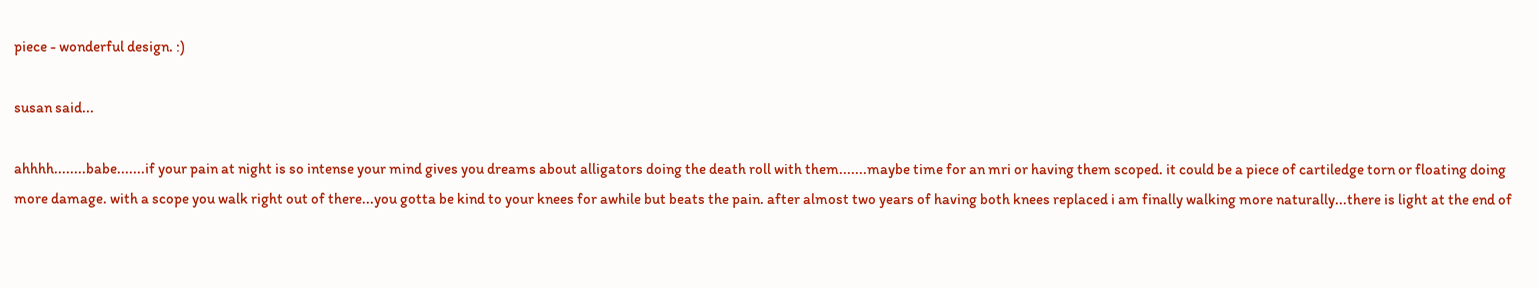piece - wonderful design. :)

susan said...

ahhhh........babe.......if your pain at night is so intense your mind gives you dreams about alligators doing the death roll with them.......maybe time for an mri or having them scoped. it could be a piece of cartiledge torn or floating doing more damage. with a scope you walk right out of there...you gotta be kind to your knees for awhile but beats the pain. after almost two years of having both knees replaced i am finally walking more naturally...there is light at the end of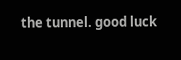the tunnel. good luck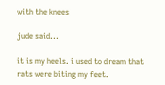with the knees

jude said...

it is my heels. i used to dream that rats were biting my feet.